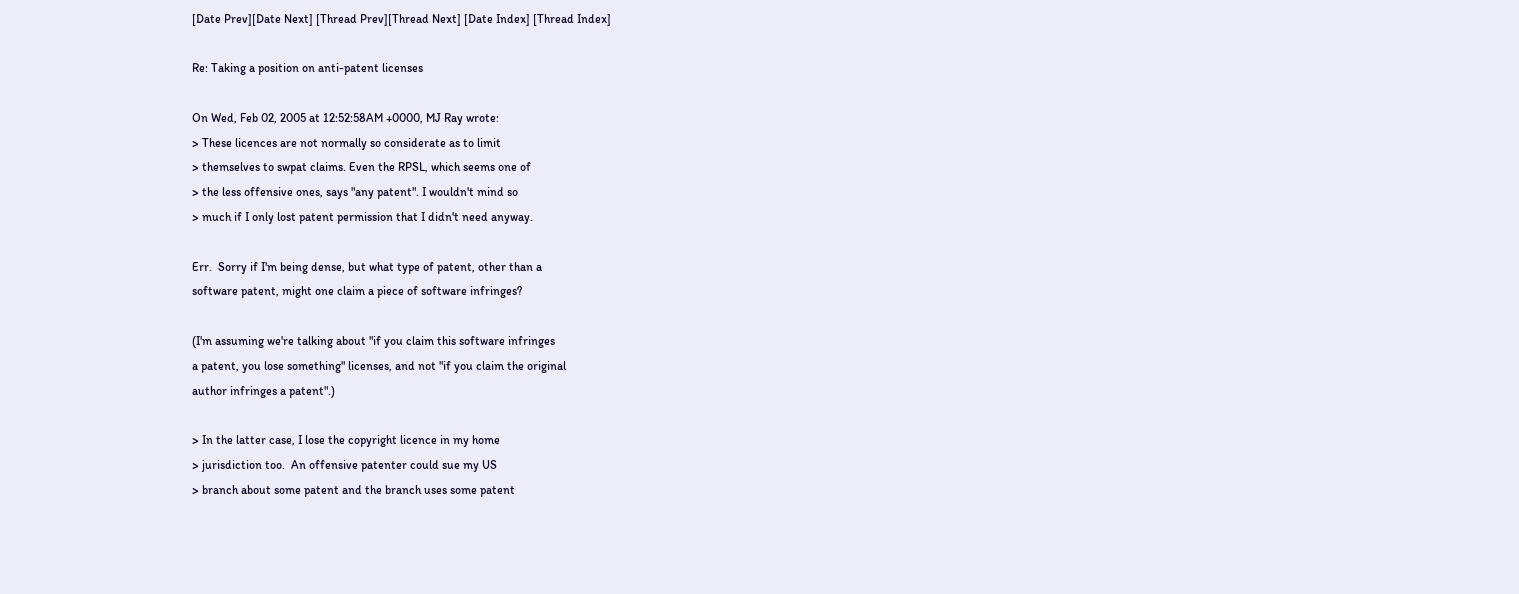[Date Prev][Date Next] [Thread Prev][Thread Next] [Date Index] [Thread Index]

Re: Taking a position on anti-patent licenses

On Wed, Feb 02, 2005 at 12:52:58AM +0000, MJ Ray wrote:
> These licences are not normally so considerate as to limit
> themselves to swpat claims. Even the RPSL, which seems one of
> the less offensive ones, says "any patent". I wouldn't mind so
> much if I only lost patent permission that I didn't need anyway.

Err.  Sorry if I'm being dense, but what type of patent, other than a
software patent, might one claim a piece of software infringes?

(I'm assuming we're talking about "if you claim this software infringes
a patent, you lose something" licenses, and not "if you claim the original
author infringes a patent".)

> In the latter case, I lose the copyright licence in my home
> jurisdiction too.  An offensive patenter could sue my US
> branch about some patent and the branch uses some patent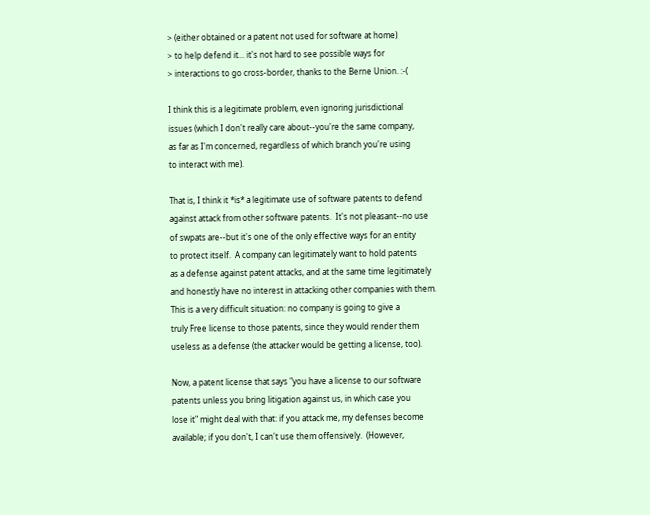> (either obtained or a patent not used for software at home)
> to help defend it... it's not hard to see possible ways for
> interactions to go cross-border, thanks to the Berne Union. :-(

I think this is a legitimate problem, even ignoring jurisdictional
issues (which I don't really care about--you're the same company,
as far as I'm concerned, regardless of which branch you're using
to interact with me).

That is, I think it *is* a legitimate use of software patents to defend
against attack from other software patents.  It's not pleasant--no use
of swpats are--but it's one of the only effective ways for an entity
to protect itself.  A company can legitimately want to hold patents
as a defense against patent attacks, and at the same time legitimately
and honestly have no interest in attacking other companies with them.
This is a very difficult situation: no company is going to give a
truly Free license to those patents, since they would render them
useless as a defense (the attacker would be getting a license, too).

Now, a patent license that says "you have a license to our software
patents unless you bring litigation against us, in which case you
lose it" might deal with that: if you attack me, my defenses become
available; if you don't, I can't use them offensively.  (However,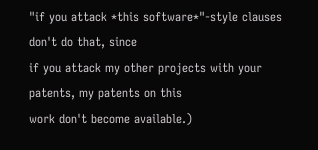"if you attack *this software*"-style clauses don't do that, since
if you attack my other projects with your patents, my patents on this
work don't become available.)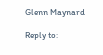Glenn Maynard

Reply to: